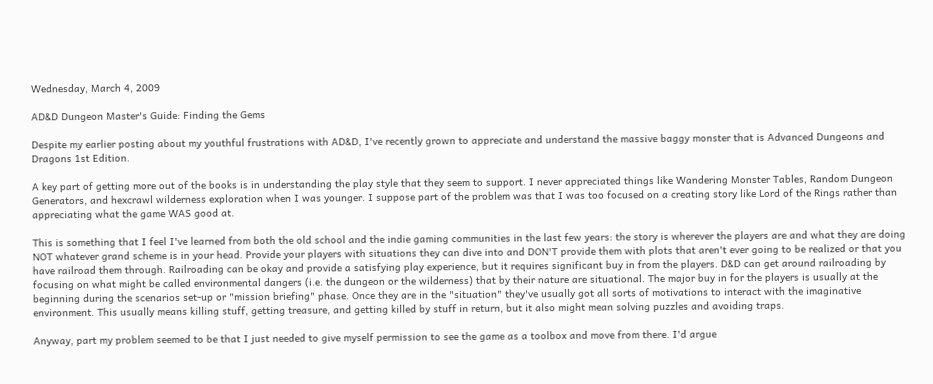Wednesday, March 4, 2009

AD&D Dungeon Master's Guide: Finding the Gems

Despite my earlier posting about my youthful frustrations with AD&D, I've recently grown to appreciate and understand the massive baggy monster that is Advanced Dungeons and Dragons 1st Edition.

A key part of getting more out of the books is in understanding the play style that they seem to support. I never appreciated things like Wandering Monster Tables, Random Dungeon Generators, and hexcrawl wilderness exploration when I was younger. I suppose part of the problem was that I was too focused on a creating story like Lord of the Rings rather than appreciating what the game WAS good at.

This is something that I feel I've learned from both the old school and the indie gaming communities in the last few years: the story is wherever the players are and what they are doing NOT whatever grand scheme is in your head. Provide your players with situations they can dive into and DON'T provide them with plots that aren't ever going to be realized or that you have railroad them through. Railroading can be okay and provide a satisfying play experience, but it requires significant buy in from the players. D&D can get around railroading by focusing on what might be called environmental dangers (i.e. the dungeon or the wilderness) that by their nature are situational. The major buy in for the players is usually at the beginning during the scenarios set-up or "mission briefing" phase. Once they are in the "situation" they've usually got all sorts of motivations to interact with the imaginative environment. This usually means killing stuff, getting treasure, and getting killed by stuff in return, but it also might mean solving puzzles and avoiding traps.

Anyway, part my problem seemed to be that I just needed to give myself permission to see the game as a toolbox and move from there. I'd argue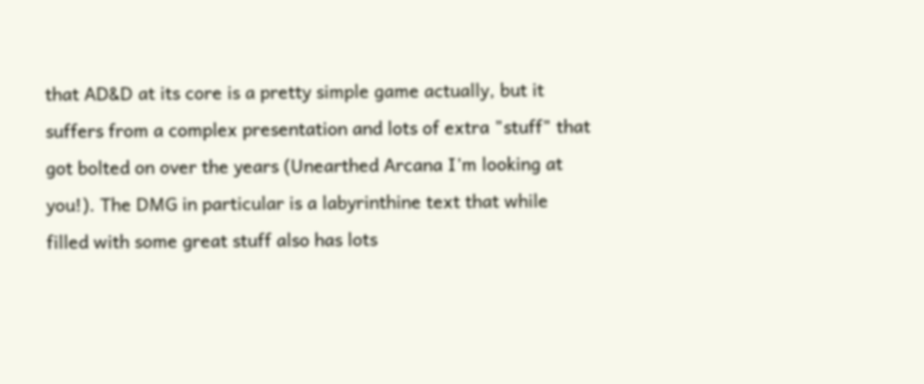that AD&D at its core is a pretty simple game actually, but it suffers from a complex presentation and lots of extra "stuff" that got bolted on over the years (Unearthed Arcana I'm looking at you!). The DMG in particular is a labyrinthine text that while filled with some great stuff also has lots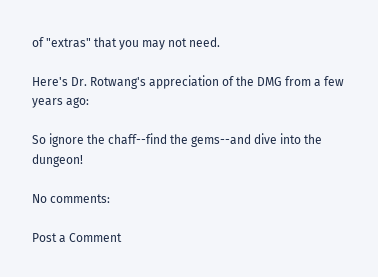of "extras" that you may not need.

Here's Dr. Rotwang's appreciation of the DMG from a few years ago:

So ignore the chaff--find the gems--and dive into the dungeon!

No comments:

Post a Comment